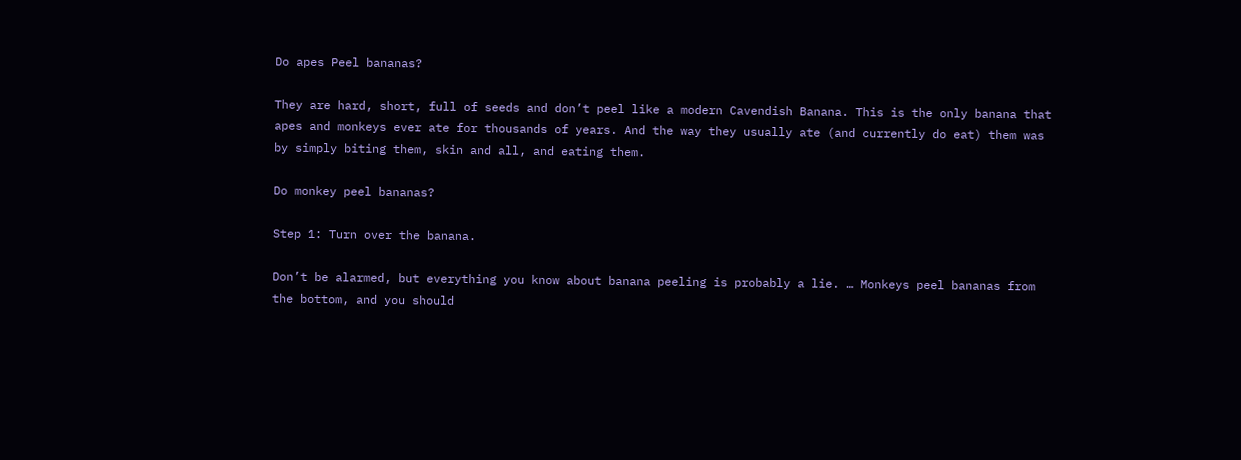Do apes Peel bananas?

They are hard, short, full of seeds and don’t peel like a modern Cavendish Banana. This is the only banana that apes and monkeys ever ate for thousands of years. And the way they usually ate (and currently do eat) them was by simply biting them, skin and all, and eating them.

Do monkey peel bananas?

Step 1: Turn over the banana.

Don’t be alarmed, but everything you know about banana peeling is probably a lie. … Monkeys peel bananas from the bottom, and you should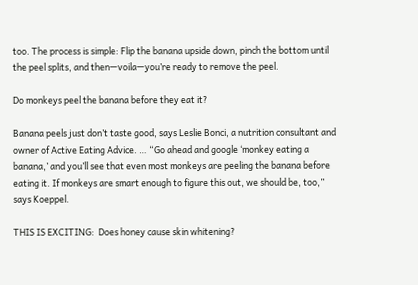too. The process is simple: Flip the banana upside down, pinch the bottom until the peel splits, and then—voila—you’re ready to remove the peel.

Do monkeys peel the banana before they eat it?

Banana peels just don’t taste good, says Leslie Bonci, a nutrition consultant and owner of Active Eating Advice. … “Go ahead and google ‘monkey eating a banana,’ and you’ll see that even most monkeys are peeling the banana before eating it. If monkeys are smart enough to figure this out, we should be, too,” says Koeppel.

THIS IS EXCITING:  Does honey cause skin whitening?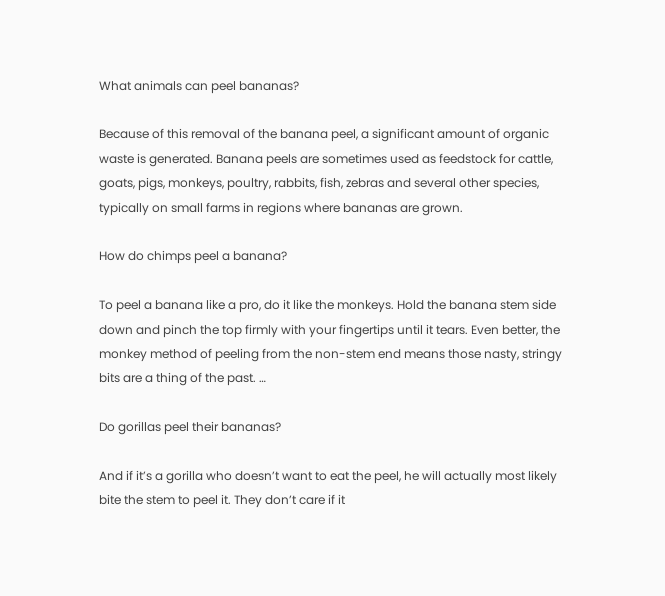What animals can peel bananas?

Because of this removal of the banana peel, a significant amount of organic waste is generated. Banana peels are sometimes used as feedstock for cattle, goats, pigs, monkeys, poultry, rabbits, fish, zebras and several other species, typically on small farms in regions where bananas are grown.

How do chimps peel a banana?

To peel a banana like a pro, do it like the monkeys. Hold the banana stem side down and pinch the top firmly with your fingertips until it tears. Even better, the monkey method of peeling from the non-stem end means those nasty, stringy bits are a thing of the past. …

Do gorillas peel their bananas?

And if it’s a gorilla who doesn’t want to eat the peel, he will actually most likely bite the stem to peel it. They don’t care if it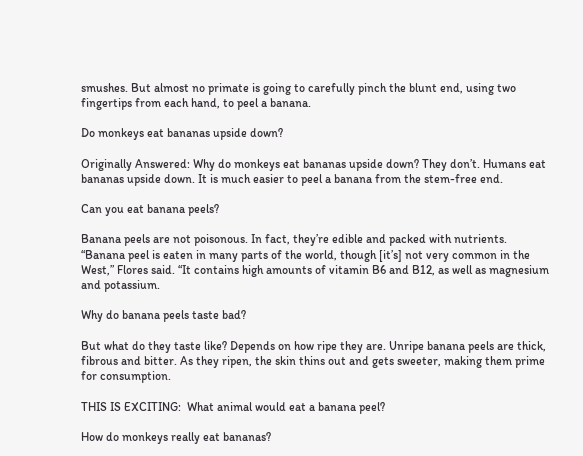smushes. But almost no primate is going to carefully pinch the blunt end, using two fingertips from each hand, to peel a banana.

Do monkeys eat bananas upside down?

Originally Answered: Why do monkeys eat bananas upside down? They don’t. Humans eat bananas upside down. It is much easier to peel a banana from the stem-free end.

Can you eat banana peels?

Banana peels are not poisonous. In fact, they’re edible and packed with nutrients. “Banana peel is eaten in many parts of the world, though [it’s] not very common in the West,” Flores said. “It contains high amounts of vitamin B6 and B12, as well as magnesium and potassium.

Why do banana peels taste bad?

But what do they taste like? Depends on how ripe they are. Unripe banana peels are thick, fibrous and bitter. As they ripen, the skin thins out and gets sweeter, making them prime for consumption.

THIS IS EXCITING:  What animal would eat a banana peel?

How do monkeys really eat bananas?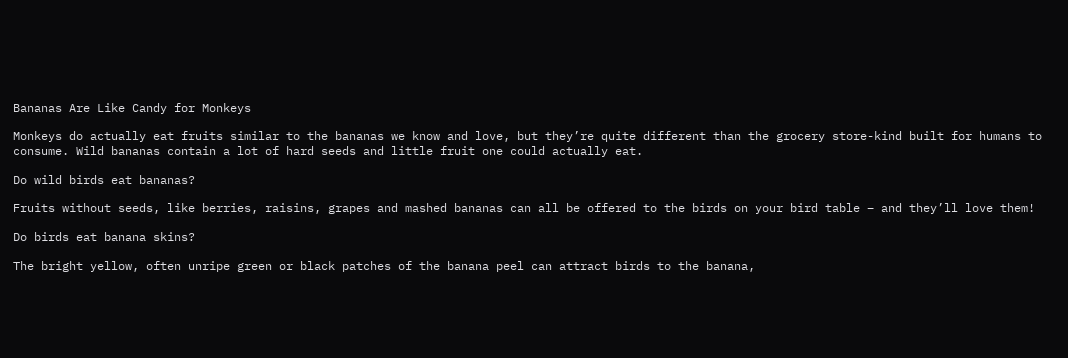Bananas Are Like Candy for Monkeys

Monkeys do actually eat fruits similar to the bananas we know and love, but they’re quite different than the grocery store-kind built for humans to consume. Wild bananas contain a lot of hard seeds and little fruit one could actually eat.

Do wild birds eat bananas?

Fruits without seeds, like berries, raisins, grapes and mashed bananas can all be offered to the birds on your bird table – and they’ll love them!

Do birds eat banana skins?

The bright yellow, often unripe green or black patches of the banana peel can attract birds to the banana,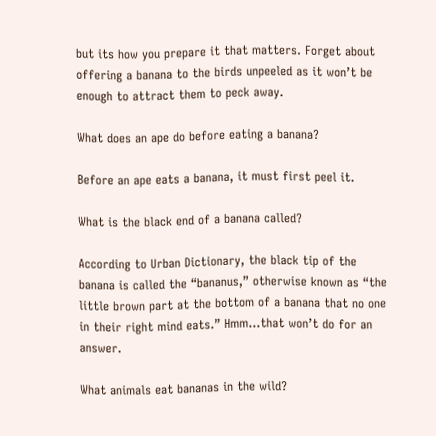but its how you prepare it that matters. Forget about offering a banana to the birds unpeeled as it won’t be enough to attract them to peck away.

What does an ape do before eating a banana?

Before an ape eats a banana, it must first peel it.

What is the black end of a banana called?

According to Urban Dictionary, the black tip of the banana is called the “bananus,” otherwise known as “the little brown part at the bottom of a banana that no one in their right mind eats.” Hmm…that won’t do for an answer.

What animals eat bananas in the wild?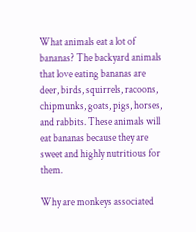What animals eat a lot of bananas? The backyard animals that love eating bananas are deer, birds, squirrels, racoons, chipmunks, goats, pigs, horses, and rabbits. These animals will eat bananas because they are sweet and highly nutritious for them.

Why are monkeys associated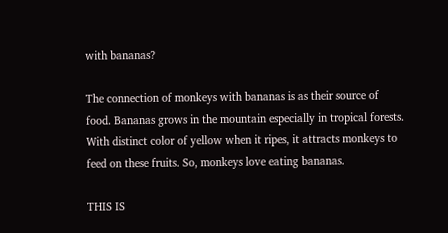with bananas?

The connection of monkeys with bananas is as their source of food. Bananas grows in the mountain especially in tropical forests. With distinct color of yellow when it ripes, it attracts monkeys to feed on these fruits. So, monkeys love eating bananas.

THIS IS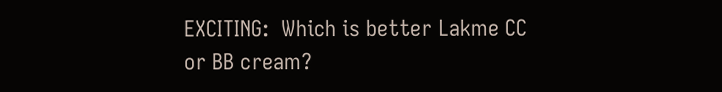EXCITING:  Which is better Lakme CC or BB cream?